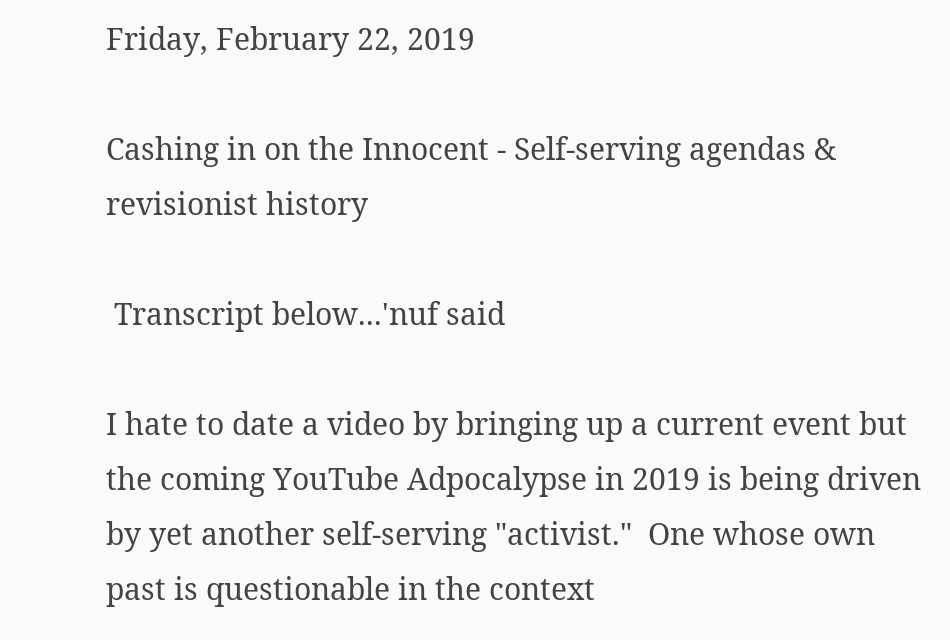Friday, February 22, 2019

Cashing in on the Innocent - Self-serving agendas & revisionist history

 Transcript below...'nuf said

I hate to date a video by bringing up a current event but the coming YouTube Adpocalypse in 2019 is being driven by yet another self-serving "activist."  One whose own past is questionable in the context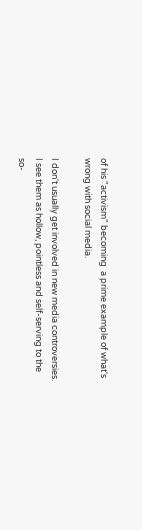of his "activism" becoming  a prime example of what's wrong with social media.

I don't usually get involved in new media controversies.  I see them as hollow, pointless and self-serving to the so-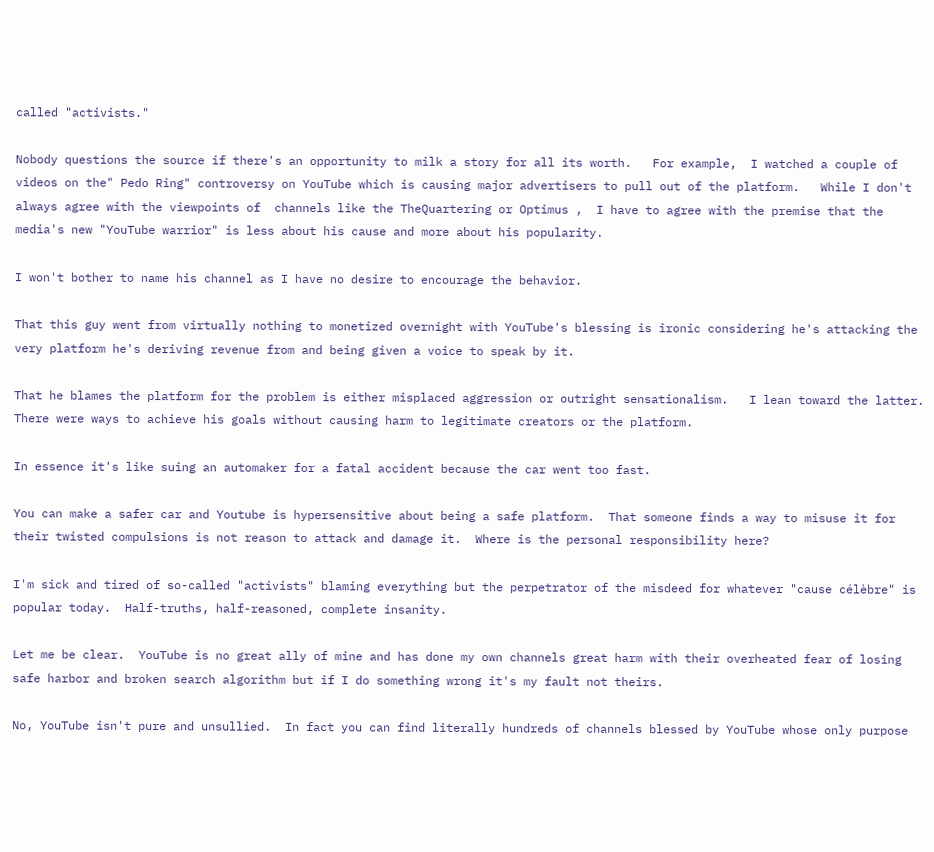called "activists."

Nobody questions the source if there's an opportunity to milk a story for all its worth.   For example,  I watched a couple of  videos on the" Pedo Ring" controversy on YouTube which is causing major advertisers to pull out of the platform.   While I don't always agree with the viewpoints of  channels like the TheQuartering or Optimus ,  I have to agree with the premise that the media's new "YouTube warrior" is less about his cause and more about his popularity.

I won't bother to name his channel as I have no desire to encourage the behavior.

That this guy went from virtually nothing to monetized overnight with YouTube's blessing is ironic considering he's attacking the very platform he's deriving revenue from and being given a voice to speak by it.

That he blames the platform for the problem is either misplaced aggression or outright sensationalism.   I lean toward the latter.  There were ways to achieve his goals without causing harm to legitimate creators or the platform.

In essence it's like suing an automaker for a fatal accident because the car went too fast.

You can make a safer car and Youtube is hypersensitive about being a safe platform.  That someone finds a way to misuse it for their twisted compulsions is not reason to attack and damage it.  Where is the personal responsibility here?

I'm sick and tired of so-called "activists" blaming everything but the perpetrator of the misdeed for whatever "cause célèbre" is popular today.  Half-truths, half-reasoned, complete insanity.

Let me be clear.  YouTube is no great ally of mine and has done my own channels great harm with their overheated fear of losing safe harbor and broken search algorithm but if I do something wrong it's my fault not theirs.

No, YouTube isn't pure and unsullied.  In fact you can find literally hundreds of channels blessed by YouTube whose only purpose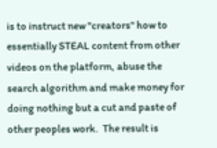is to instruct new "creators" how to essentially STEAL content from other videos on the platform, abuse the search algorithm and make money for doing nothing but a cut and paste of other peoples work.  The result is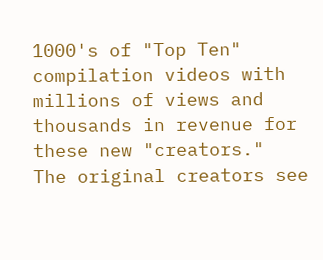1000's of "Top Ten" compilation videos with millions of views and thousands in revenue for these new "creators."  The original creators see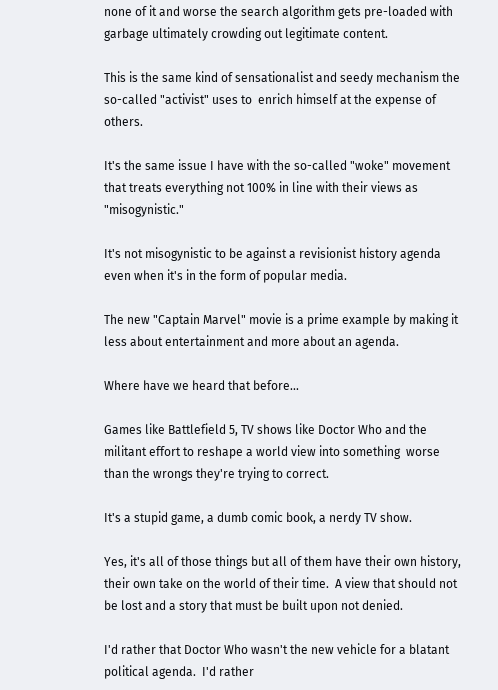none of it and worse the search algorithm gets pre-loaded with garbage ultimately crowding out legitimate content.

This is the same kind of sensationalist and seedy mechanism the so-called "activist" uses to  enrich himself at the expense of others.

It's the same issue I have with the so-called "woke" movement that treats everything not 100% in line with their views as "misogynistic."

It's not misogynistic to be against a revisionist history agenda even when it's in the form of popular media.

The new "Captain Marvel" movie is a prime example by making it less about entertainment and more about an agenda.

Where have we heard that before...

Games like Battlefield 5, TV shows like Doctor Who and the militant effort to reshape a world view into something  worse than the wrongs they're trying to correct.

It's a stupid game, a dumb comic book, a nerdy TV show.

Yes, it's all of those things but all of them have their own history, their own take on the world of their time.  A view that should not be lost and a story that must be built upon not denied.

I'd rather that Doctor Who wasn't the new vehicle for a blatant political agenda.  I'd rather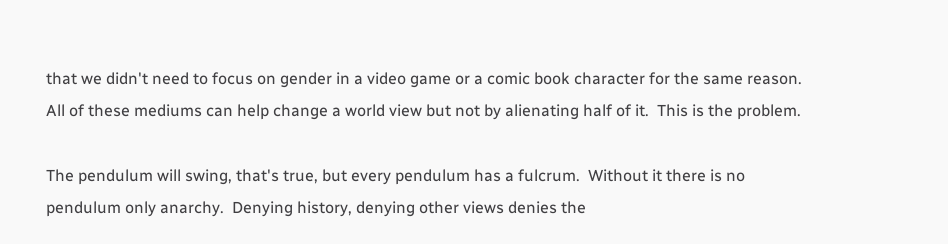that we didn't need to focus on gender in a video game or a comic book character for the same reason.  All of these mediums can help change a world view but not by alienating half of it.  This is the problem.

The pendulum will swing, that's true, but every pendulum has a fulcrum.  Without it there is no pendulum only anarchy.  Denying history, denying other views denies the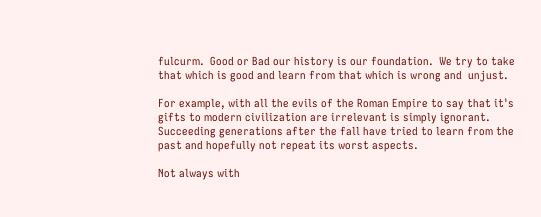fulcurm.  Good or Bad our history is our foundation.  We try to take that which is good and learn from that which is wrong and  unjust.

For example, with all the evils of the Roman Empire to say that it's gifts to modern civilization are irrelevant is simply ignorant.  Succeeding generations after the fall have tried to learn from the past and hopefully not repeat its worst aspects.

Not always with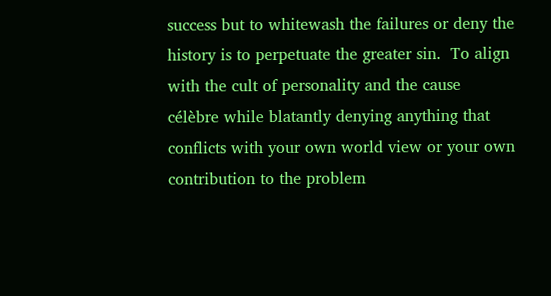success but to whitewash the failures or deny the history is to perpetuate the greater sin.  To align with the cult of personality and the cause célèbre while blatantly denying anything that conflicts with your own world view or your own contribution to the problem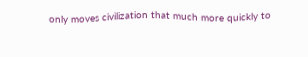only moves civilization that much more quickly to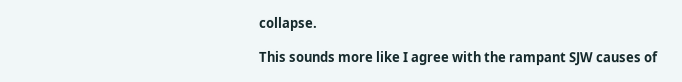collapse.

This sounds more like I agree with the rampant SJW causes of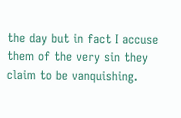the day but in fact I accuse them of the very sin they claim to be vanquishing.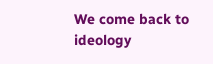We come back to ideology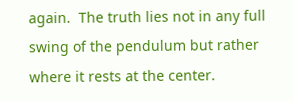again.  The truth lies not in any full swing of the pendulum but rather where it rests at the center.